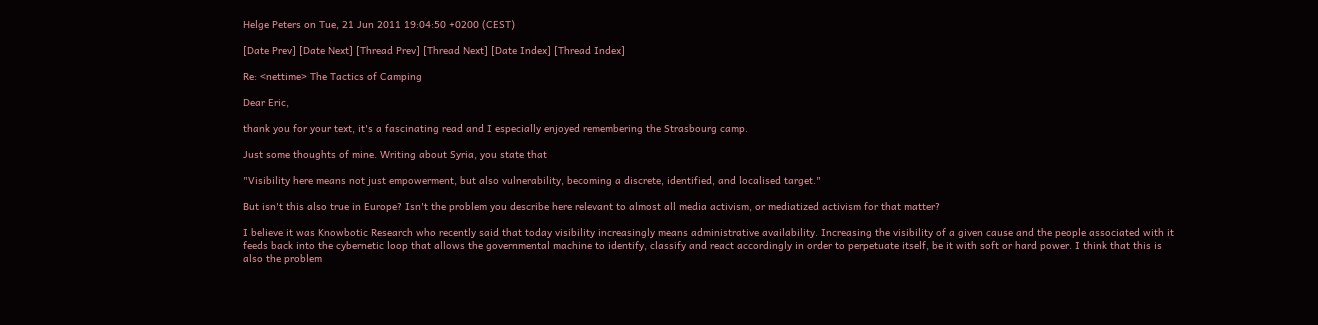Helge Peters on Tue, 21 Jun 2011 19:04:50 +0200 (CEST)

[Date Prev] [Date Next] [Thread Prev] [Thread Next] [Date Index] [Thread Index]

Re: <nettime> The Tactics of Camping

Dear Eric,

thank you for your text, it's a fascinating read and I especially enjoyed remembering the Strasbourg camp.

Just some thoughts of mine. Writing about Syria, you state that

"Visibility here means not just empowerment, but also vulnerability, becoming a discrete, identified, and localised target."

But isn't this also true in Europe? Isn't the problem you describe here relevant to almost all media activism, or mediatized activism for that matter?

I believe it was Knowbotic Research who recently said that today visibility increasingly means administrative availability. Increasing the visibility of a given cause and the people associated with it feeds back into the cybernetic loop that allows the governmental machine to identify, classify and react accordingly in order to perpetuate itself, be it with soft or hard power. I think that this is also the problem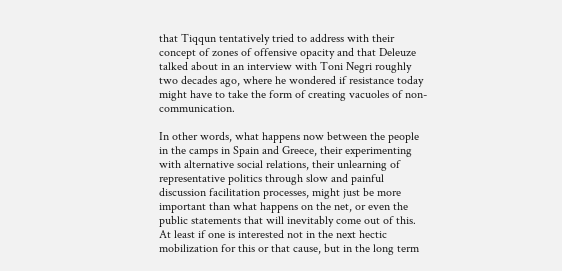that Tiqqun tentatively tried to address with their concept of zones of offensive opacity and that Deleuze talked about in an interview with Toni Negri roughly two decades ago, where he wondered if resistance today might have to take the form of creating vacuoles of non-communication.

In other words, what happens now between the people in the camps in Spain and Greece, their experimenting with alternative social relations, their unlearning of representative politics through slow and painful discussion facilitation processes, might just be more important than what happens on the net, or even the public statements that will inevitably come out of this. At least if one is interested not in the next hectic mobilization for this or that cause, but in the long term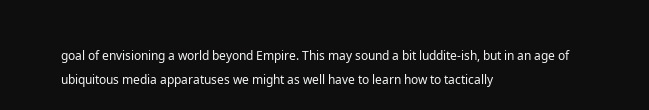goal of envisioning a world beyond Empire. This may sound a bit luddite-ish, but in an age of ubiquitous media apparatuses we might as well have to learn how to tactically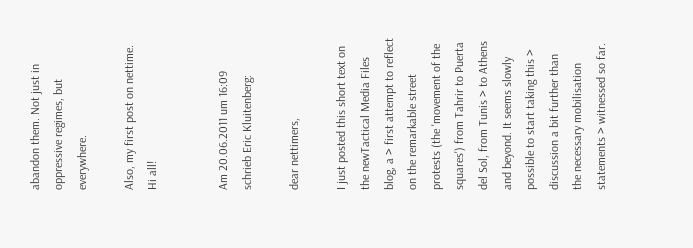abandon them. Not just in oppressive regimes, but everywhere.

Also, my first post on nettime. Hi all!


Am 20.06.2011 um 16:09 schrieb Eric Kluitenberg:

dear nettimers,

I just posted this short text on the newTactical Media Files blog, a > first attempt to reflect on the remarkable street protests (the 'movement of the squares') from Tahrir to Puerta del Sol, from Tunis > to Athens and beyond. It seems slowly possible to start taking this > discussion a bit further than the necessary mobilisation statements > witnessed so far.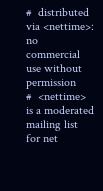#  distributed via <nettime>: no commercial use without permission
#  <nettime>  is a moderated mailing list for net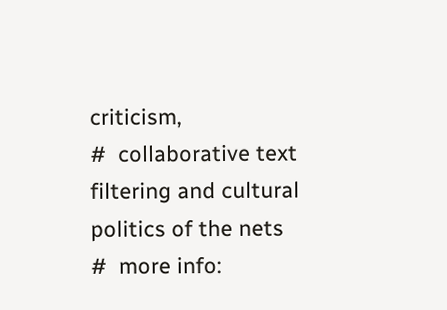criticism,
#  collaborative text filtering and cultural politics of the nets
#  more info: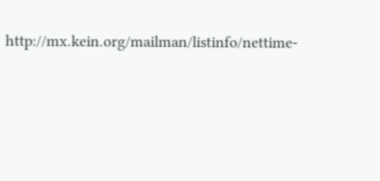http://mx.kein.org/mailman/listinfo/nettime-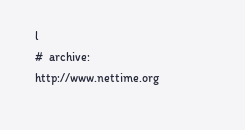l
#  archive: http://www.nettime.org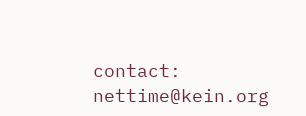contact: nettime@kein.org